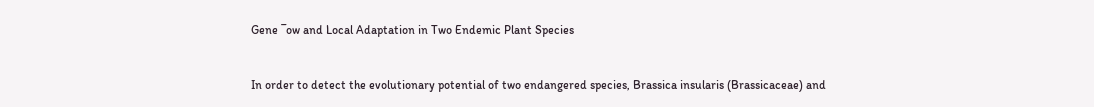Gene ¯ow and Local Adaptation in Two Endemic Plant Species


In order to detect the evolutionary potential of two endangered species, Brassica insularis (Brassicaceae) and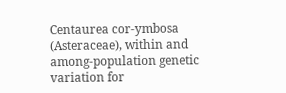Centaurea cor-ymbosa (Asteraceae), within and among-population genetic variation for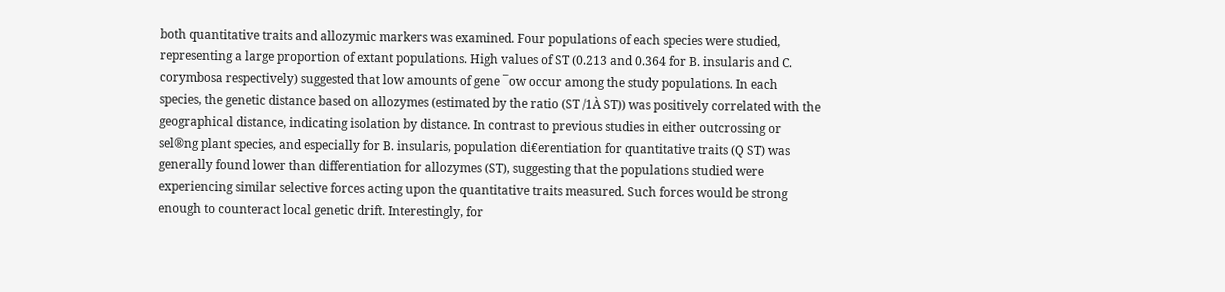both quantitative traits and allozymic markers was examined. Four populations of each species were studied, representing a large proportion of extant populations. High values of ST (0.213 and 0.364 for B. insularis and C. corymbosa respectively) suggested that low amounts of gene ¯ow occur among the study populations. In each species, the genetic distance based on allozymes (estimated by the ratio (ST /1À ST)) was positively correlated with the geographical distance, indicating isolation by distance. In contrast to previous studies in either outcrossing or sel®ng plant species, and especially for B. insularis, population di€erentiation for quantitative traits (Q ST) was generally found lower than differentiation for allozymes (ST), suggesting that the populations studied were experiencing similar selective forces acting upon the quantitative traits measured. Such forces would be strong enough to counteract local genetic drift. Interestingly, for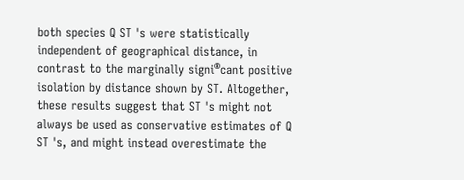both species Q ST 's were statistically independent of geographical distance, in contrast to the marginally signi®cant positive isolation by distance shown by ST. Altogether, these results suggest that ST 's might not always be used as conservative estimates of Q ST 's, and might instead overestimate the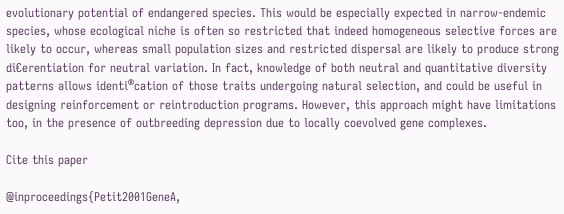evolutionary potential of endangered species. This would be especially expected in narrow-endemic species, whose ecological niche is often so restricted that indeed homogeneous selective forces are likely to occur, whereas small population sizes and restricted dispersal are likely to produce strong di€erentiation for neutral variation. In fact, knowledge of both neutral and quantitative diversity patterns allows identi®cation of those traits undergoing natural selection, and could be useful in designing reinforcement or reintroduction programs. However, this approach might have limitations too, in the presence of outbreeding depression due to locally coevolved gene complexes.

Cite this paper

@inproceedings{Petit2001GeneA,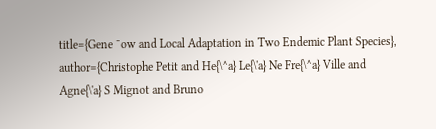title={Gene ¯ow and Local Adaptation in Two Endemic Plant Species}, author={Christophe Petit and He{\^a} Le{\'a} Ne Fre{\^a} Ville and Agne{\'a} S Mignot and Bruno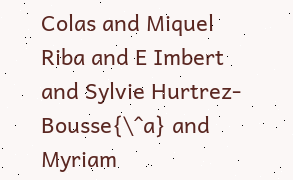Colas and Miquel Riba and E Imbert and Sylvie Hurtrez-Bousse{\^a} and Myriam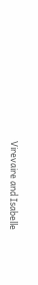Virevaire and Isabelle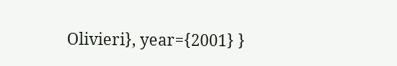Olivieri}, year={2001} }